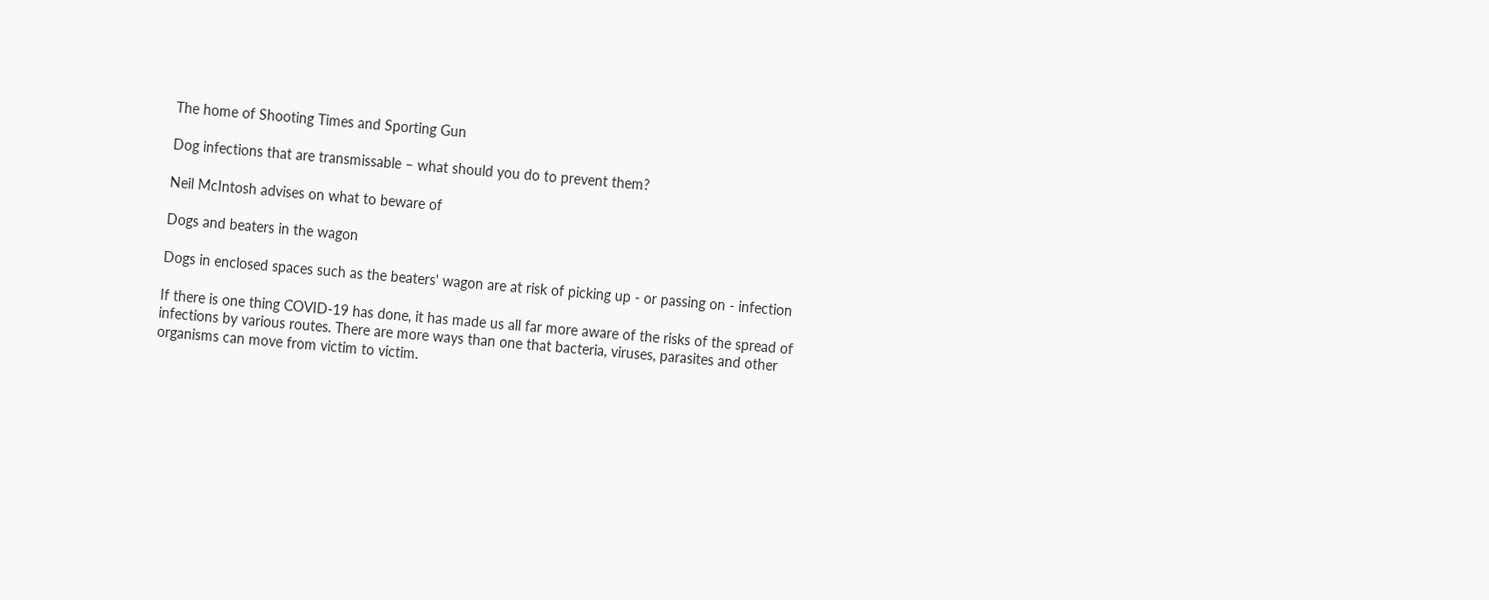The home of Shooting Times and Sporting Gun

Dog infections that are transmissable – what should you do to prevent them?

Neil McIntosh advises on what to beware of

Dogs and beaters in the wagon

Dogs in enclosed spaces such as the beaters' wagon are at risk of picking up - or passing on - infection

If there is one thing COVID-19 has done, it has made us all far more aware of the risks of the spread of infections by various routes. There are more ways than one that bacteria, viruses, parasites and other organisms can move from victim to victim.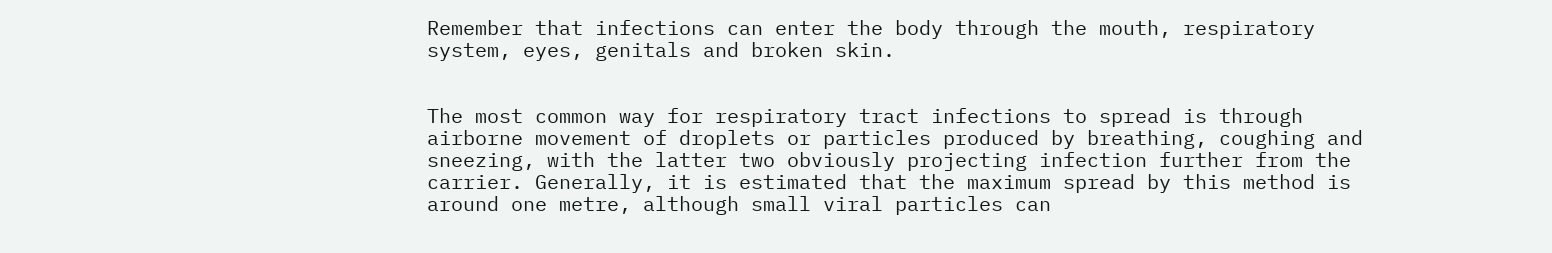Remember that infections can enter the body through the mouth, respiratory system, eyes, genitals and broken skin.


The most common way for respiratory tract infections to spread is through airborne movement of droplets or particles produced by breathing, coughing and sneezing, with the latter two obviously projecting infection further from the carrier. Generally, it is estimated that the maximum spread by this method is around one metre, although small viral particles can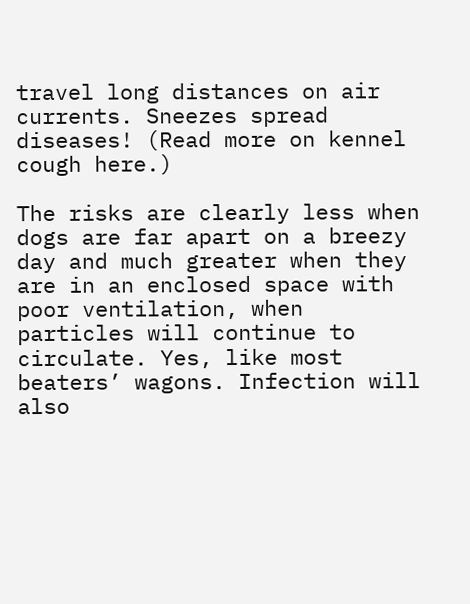travel long distances on air currents. Sneezes spread diseases! (Read more on kennel cough here.)

The risks are clearly less when dogs are far apart on a breezy day and much greater when they are in an enclosed space with poor ventilation, when particles will continue to circulate. Yes, like most beaters’ wagons. Infection will also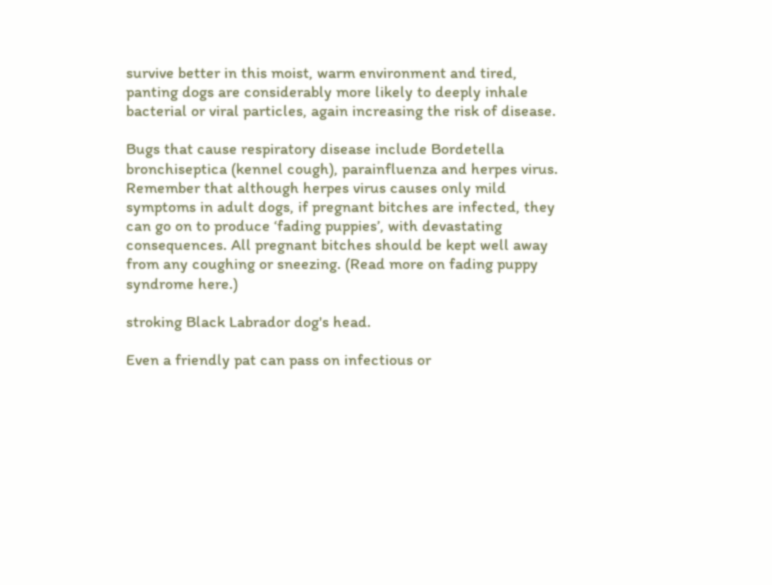survive better in this moist, warm environment and tired, panting dogs are considerably more likely to deeply inhale bacterial or viral particles, again increasing the risk of disease.

Bugs that cause respiratory disease include Bordetella bronchiseptica (kennel cough), parainfluenza and herpes virus. Remember that although herpes virus causes only mild symptoms in adult dogs, if pregnant bitches are infected, they can go on to produce ‘fading puppies’, with devastating consequences. All pregnant bitches should be kept well away from any coughing or sneezing. (Read more on fading puppy syndrome here.)

stroking Black Labrador dog's head.

Even a friendly pat can pass on infectious or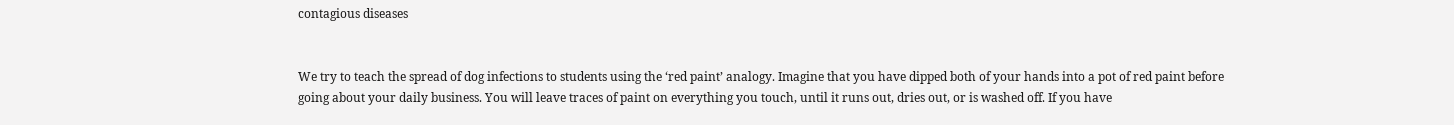contagious diseases


We try to teach the spread of dog infections to students using the ‘red paint’ analogy. Imagine that you have dipped both of your hands into a pot of red paint before going about your daily business. You will leave traces of paint on everything you touch, until it runs out, dries out, or is washed off. If you have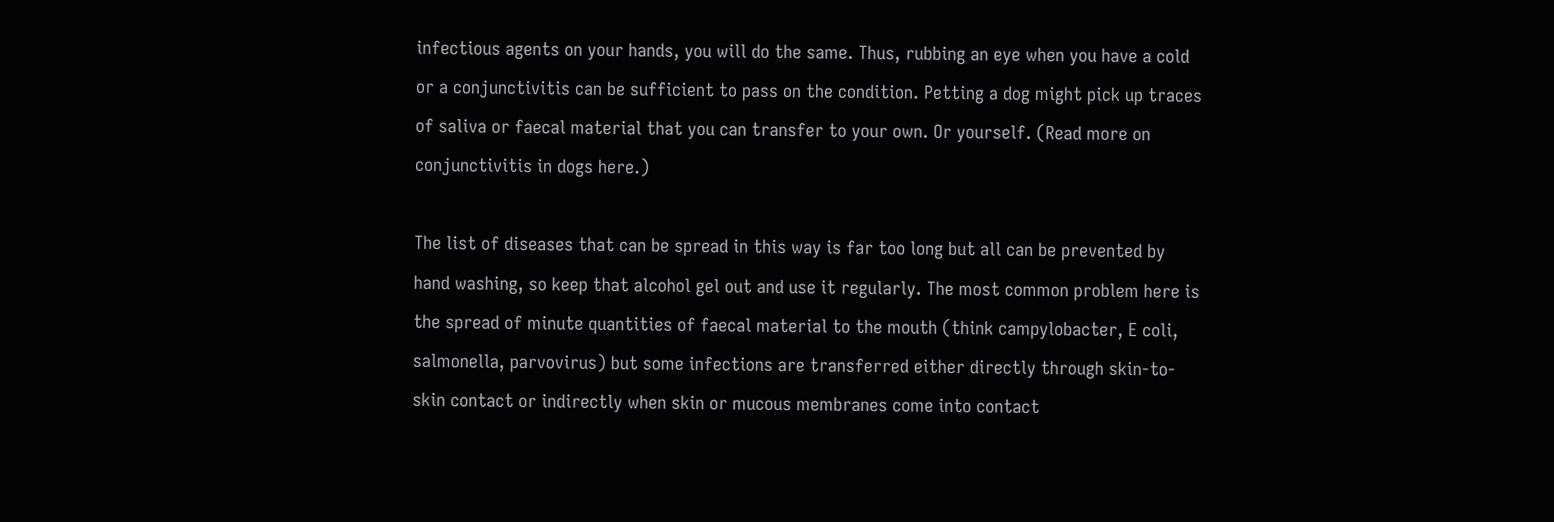infectious agents on your hands, you will do the same. Thus, rubbing an eye when you have a cold or a conjunctivitis can be sufficient to pass on the condition. Petting a dog might pick up traces of saliva or faecal material that you can transfer to your own. Or yourself. (Read more on conjunctivitis in dogs here.)

The list of diseases that can be spread in this way is far too long but all can be prevented by hand washing, so keep that alcohol gel out and use it regularly. The most common problem here is the spread of minute quantities of faecal material to the mouth (think campylobacter, E coli, salmonella, parvovirus) but some infections are transferred either directly through skin-to-skin contact or indirectly when skin or mucous membranes come into contact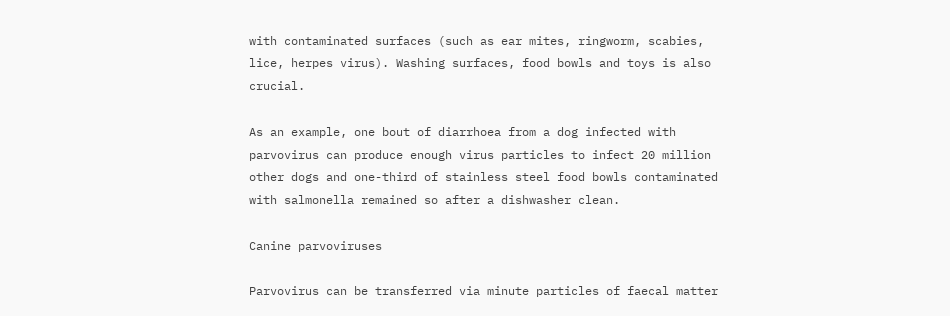with contaminated surfaces (such as ear mites, ringworm, scabies, lice, herpes virus). Washing surfaces, food bowls and toys is also crucial.

As an example, one bout of diarrhoea from a dog infected with parvovirus can produce enough virus particles to infect 20 million other dogs and one-third of stainless steel food bowls contaminated with salmonella remained so after a dishwasher clean.

Canine parvoviruses

Parvovirus can be transferred via minute particles of faecal matter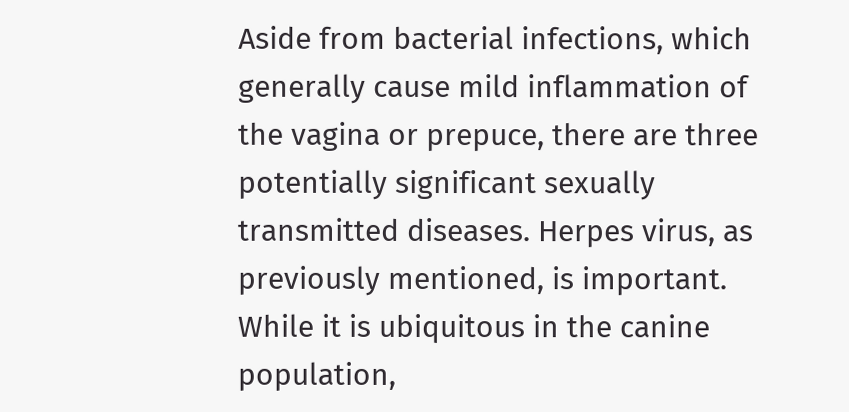Aside from bacterial infections, which generally cause mild inflammation of the vagina or prepuce, there are three potentially significant sexually transmitted diseases. Herpes virus, as previously mentioned, is important. While it is ubiquitous in the canine population,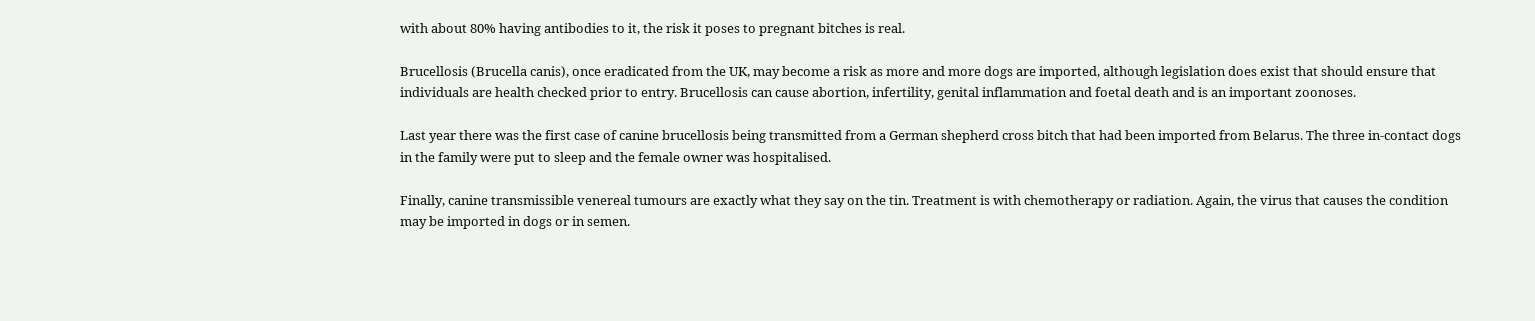with about 80% having antibodies to it, the risk it poses to pregnant bitches is real.

Brucellosis (Brucella canis), once eradicated from the UK, may become a risk as more and more dogs are imported, although legislation does exist that should ensure that individuals are health checked prior to entry. Brucellosis can cause abortion, infertility, genital inflammation and foetal death and is an important zoonoses.

Last year there was the first case of canine brucellosis being transmitted from a German shepherd cross bitch that had been imported from Belarus. The three in-contact dogs in the family were put to sleep and the female owner was hospitalised.

Finally, canine transmissible venereal tumours are exactly what they say on the tin. Treatment is with chemotherapy or radiation. Again, the virus that causes the condition may be imported in dogs or in semen.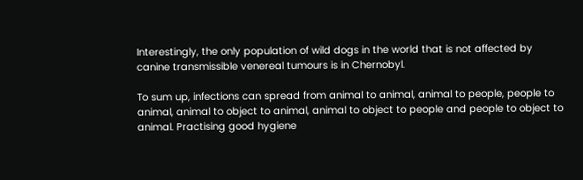Interestingly, the only population of wild dogs in the world that is not affected by canine transmissible venereal tumours is in Chernobyl.

To sum up, infections can spread from animal to animal, animal to people, people to animal, animal to object to animal, animal to object to people and people to object to animal. Practising good hygiene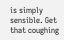is simply sensible. Get that coughing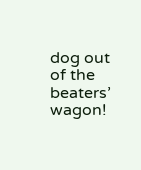dog out of the beaters’ wagon!